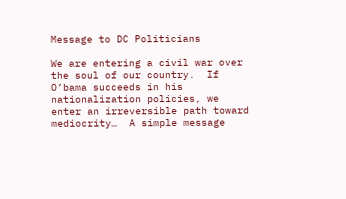Message to DC Politicians

We are entering a civil war over the soul of our country.  If O’bama succeeds in his nationalization policies, we enter an irreversible path toward mediocrity…  A simple message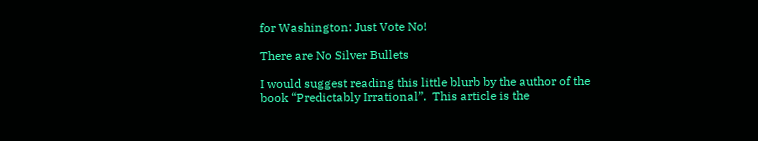for Washington: Just Vote No!

There are No Silver Bullets

I would suggest reading this little blurb by the author of the book “Predictably Irrational”.  This article is the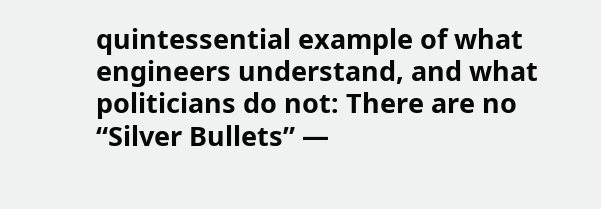quintessential example of what engineers understand, and what politicians do not: There are no “Silver Bullets” —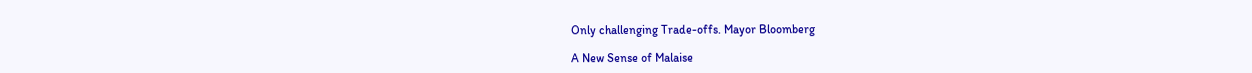Only challenging Trade-offs. Mayor Bloomberg

A New Sense of Malaise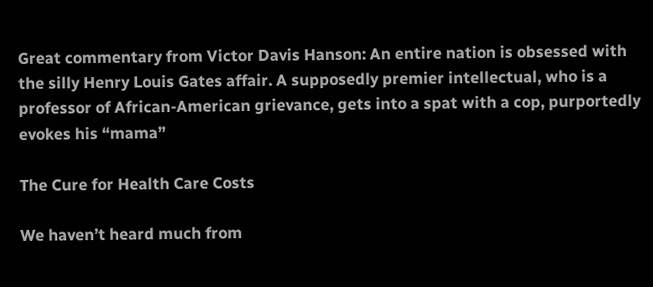Great commentary from Victor Davis Hanson: An entire nation is obsessed with the silly Henry Louis Gates affair. A supposedly premier intellectual, who is a professor of African-American grievance, gets into a spat with a cop, purportedly evokes his “mama”

The Cure for Health Care Costs

We haven’t heard much from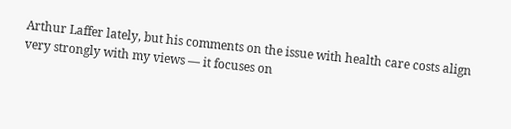Arthur Laffer lately, but his comments on the issue with health care costs align very strongly with my views — it focuses on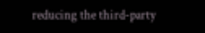reducing the third-party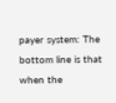payer system: The bottom line is that when the